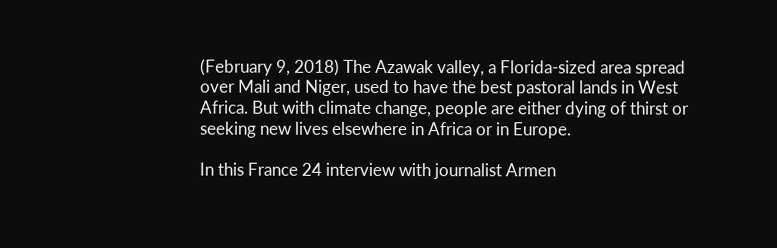(February 9, 2018) The Azawak valley, a Florida-sized area spread over Mali and Niger, used to have the best pastoral lands in West Africa. But with climate change, people are either dying of thirst or seeking new lives elsewhere in Africa or in Europe.

In this France 24 interview with journalist Armen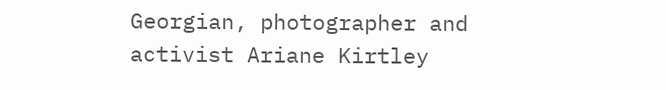Georgian, photographer and activist Ariane Kirtley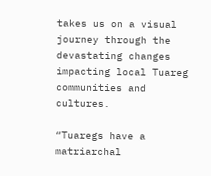takes us on a visual journey through the devastating changes impacting local Tuareg communities and cultures.

“Tuaregs have a matriarchal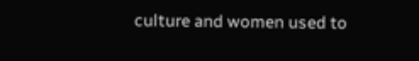culture and women used to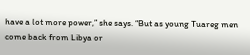have a lot more power,” she says. “But as young Tuareg men come back from Libya or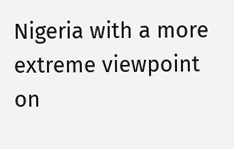Nigeria with a more extreme viewpoint on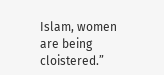Islam, women are being cloistered.”